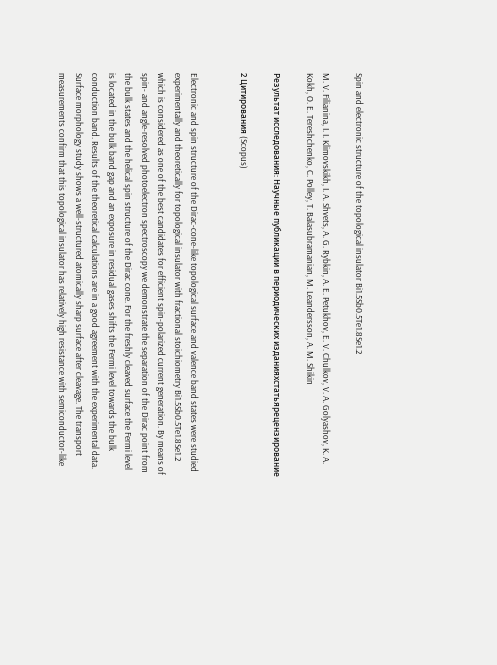Spin and electronic structure of the topological insulator Bi1.5Sb0.5Te1.8Se1.2

M. V. Filianina, I. I. Klimovskikh, I. A. Shvets, A. G. Rybkin, A. E. Petukhov, E. V. Chulkov, V. A. Golyashov, K. A. Kokh, O. E. Tereshchenko, C. Polley, T. Balasubramanian, M. Leandersson, A. M. Shikin

Результат исследования: Научные публикации в периодических изданияхстатьярецензирование

2 Цитирования (Scopus)


Electronic and spin structure of the Dirac-cone-like topological surface and valence band states were studied experimentally and theoretically for topological insulator with fractional stoichiometry Bi1.5Sb0.5Te1.8Se1.2 which is considered as one of the best candidates for efficient spin-polarized current generation. By means of spin- and angle-resolved photoelectron spectroscopy we demonstrate the separation of the Dirac point from the bulk states and the helical spin structure of the Dirac cone. For the freshly cleaved surface the Fermi level is located in the bulk band gap and an exposure in residual gases shifts the Fermi level towards the bulk conduction band. Results of the theoretical calculations are in a good agreement with the experimental data. Surface morphology study shows a well-structured atomically sharp surface after cleavage. The transport measurements confirm that this topological insulator has relatively high resistance with semiconductor-like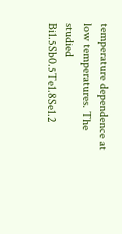temperature dependence at low temperatures. The studied Bi1.5Sb0.5Te1.8Se1.2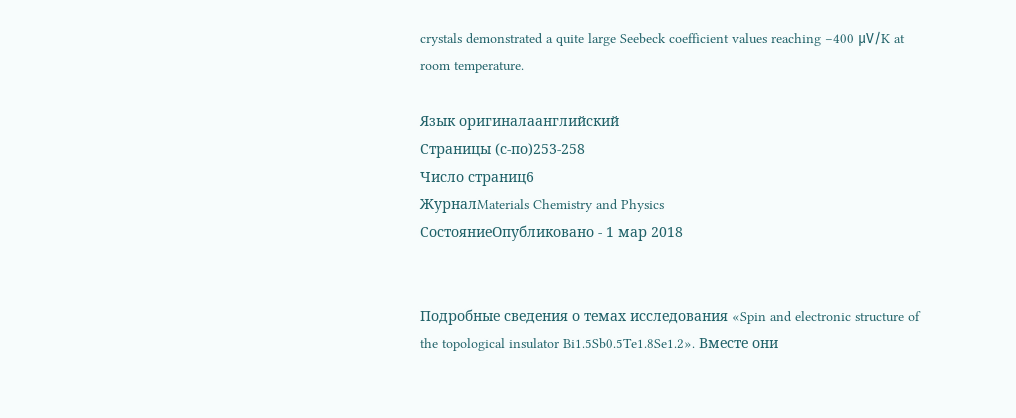crystals demonstrated a quite large Seebeck coefficient values reaching −400 μV/K at room temperature.

Язык оригиналаанглийский
Страницы (с-по)253-258
Число страниц6
ЖурналMaterials Chemistry and Physics
СостояниеОпубликовано - 1 мар 2018


Подробные сведения о темах исследования «Spin and electronic structure of the topological insulator Bi1.5Sb0.5Te1.8Se1.2». Вместе они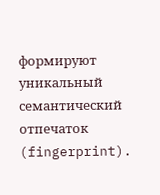формируют уникальный семантический отпечаток (fingerprint).